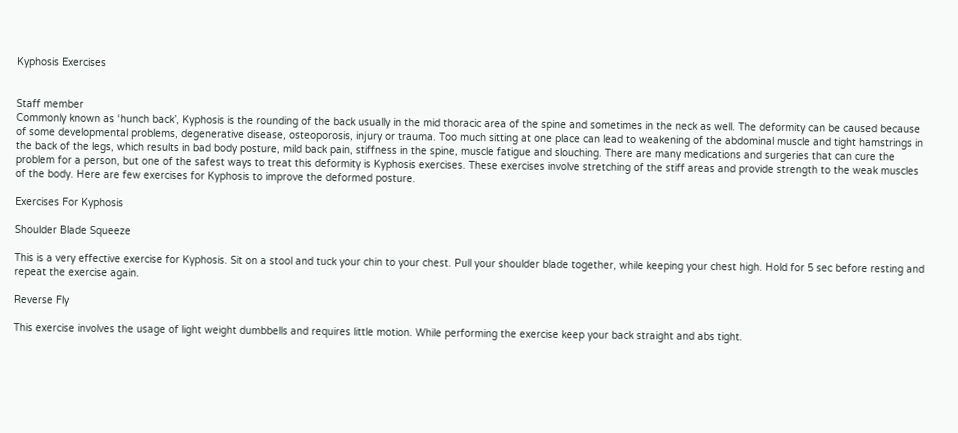Kyphosis Exercises


Staff member
Commonly known as ‘hunch back’, Kyphosis is the rounding of the back usually in the mid thoracic area of the spine and sometimes in the neck as well. The deformity can be caused because of some developmental problems, degenerative disease, osteoporosis, injury or trauma. Too much sitting at one place can lead to weakening of the abdominal muscle and tight hamstrings in the back of the legs, which results in bad body posture, mild back pain, stiffness in the spine, muscle fatigue and slouching. There are many medications and surgeries that can cure the problem for a person, but one of the safest ways to treat this deformity is Kyphosis exercises. These exercises involve stretching of the stiff areas and provide strength to the weak muscles of the body. Here are few exercises for Kyphosis to improve the deformed posture.

Exercises For Kyphosis

Shoulder Blade Squeeze

This is a very effective exercise for Kyphosis. Sit on a stool and tuck your chin to your chest. Pull your shoulder blade together, while keeping your chest high. Hold for 5 sec before resting and repeat the exercise again.

Reverse Fly

This exercise involves the usage of light weight dumbbells and requires little motion. While performing the exercise keep your back straight and abs tight.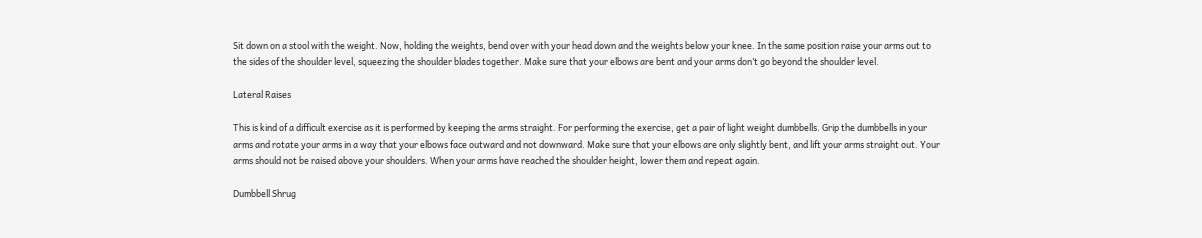Sit down on a stool with the weight. Now, holding the weights, bend over with your head down and the weights below your knee. In the same position raise your arms out to the sides of the shoulder level, squeezing the shoulder blades together. Make sure that your elbows are bent and your arms don’t go beyond the shoulder level.

Lateral Raises

This is kind of a difficult exercise as it is performed by keeping the arms straight. For performing the exercise, get a pair of light weight dumbbells. Grip the dumbbells in your arms and rotate your arms in a way that your elbows face outward and not downward. Make sure that your elbows are only slightly bent, and lift your arms straight out. Your arms should not be raised above your shoulders. When your arms have reached the shoulder height, lower them and repeat again.

Dumbbell Shrug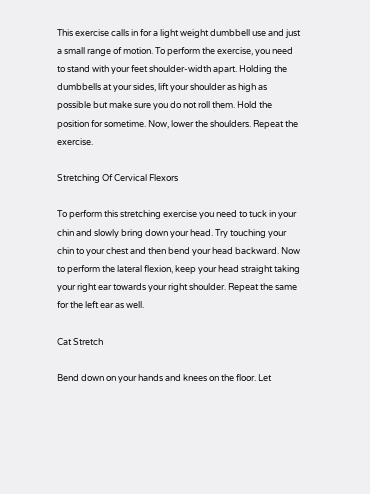This exercise calls in for a light weight dumbbell use and just a small range of motion. To perform the exercise, you need to stand with your feet shoulder-width apart. Holding the dumbbells at your sides, lift your shoulder as high as possible but make sure you do not roll them. Hold the position for sometime. Now, lower the shoulders. Repeat the exercise.

Stretching Of Cervical Flexors

To perform this stretching exercise you need to tuck in your chin and slowly bring down your head. Try touching your chin to your chest and then bend your head backward. Now to perform the lateral flexion, keep your head straight taking your right ear towards your right shoulder. Repeat the same for the left ear as well.

Cat Stretch

Bend down on your hands and knees on the floor. Let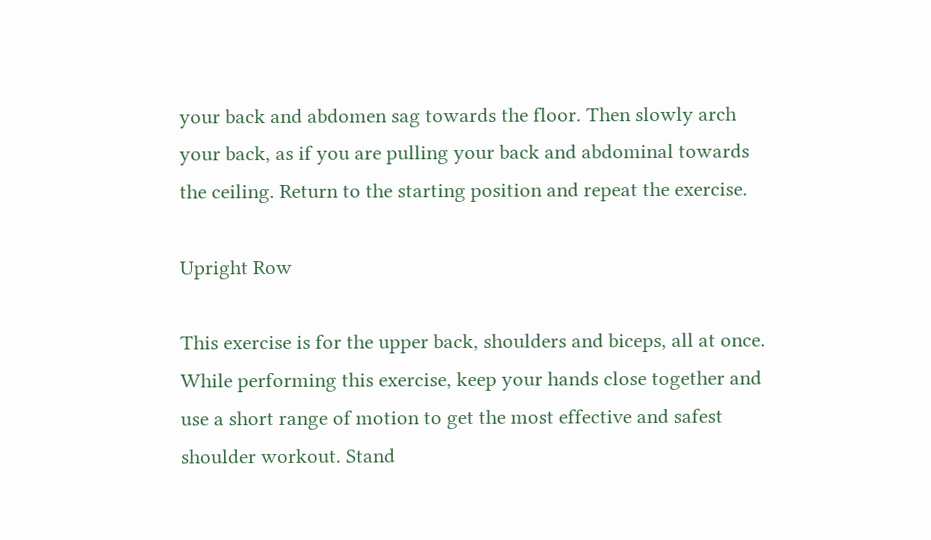your back and abdomen sag towards the floor. Then slowly arch your back, as if you are pulling your back and abdominal towards the ceiling. Return to the starting position and repeat the exercise.

Upright Row

This exercise is for the upper back, shoulders and biceps, all at once. While performing this exercise, keep your hands close together and use a short range of motion to get the most effective and safest shoulder workout. Stand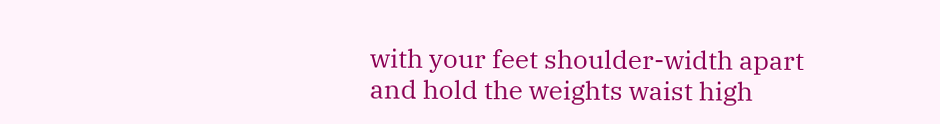with your feet shoulder-width apart and hold the weights waist high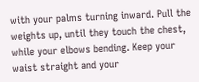with your palms turning inward. Pull the weights up, until they touch the chest, while your elbows bending. Keep your waist straight and your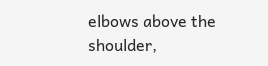elbows above the shoulder,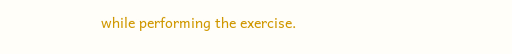while performing the exercise.